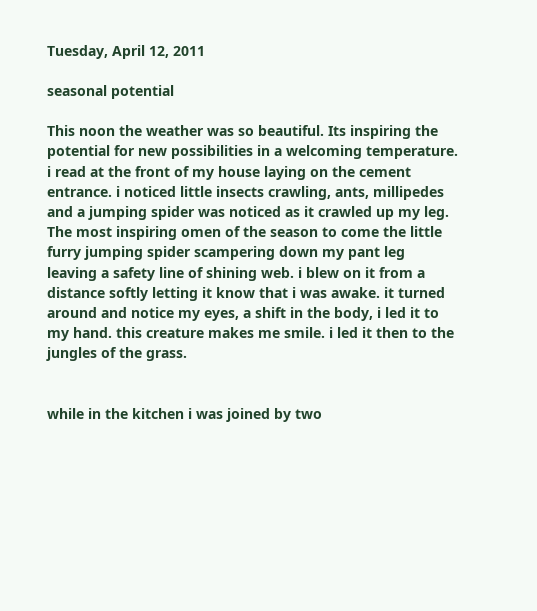Tuesday, April 12, 2011

seasonal potential

This noon the weather was so beautiful. Its inspiring the potential for new possibilities in a welcoming temperature. i read at the front of my house laying on the cement entrance. i noticed little insects crawling, ants, millipedes and a jumping spider was noticed as it crawled up my leg. The most inspiring omen of the season to come the little furry jumping spider scampering down my pant leg leaving a safety line of shining web. i blew on it from a distance softly letting it know that i was awake. it turned around and notice my eyes, a shift in the body, i led it to my hand. this creature makes me smile. i led it then to the jungles of the grass.


while in the kitchen i was joined by two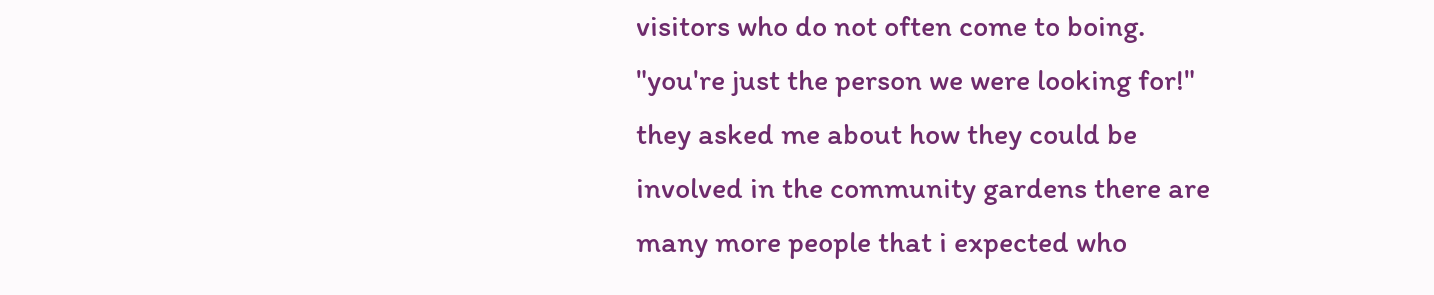visitors who do not often come to boing. "you're just the person we were looking for!" they asked me about how they could be involved in the community gardens there are many more people that i expected who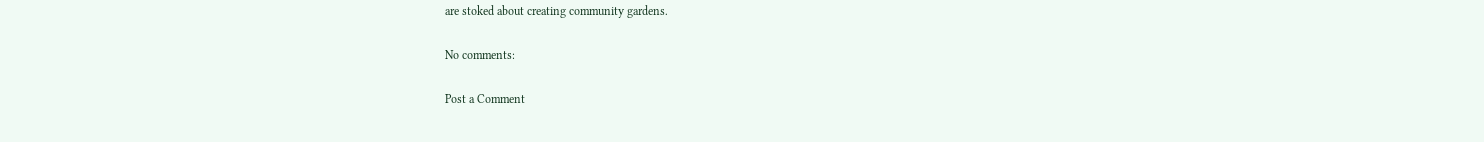are stoked about creating community gardens.

No comments:

Post a Comment